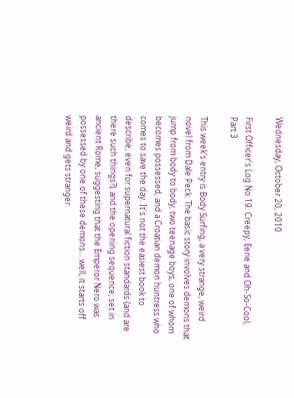Wednesday, October 20, 2010

First Officer's Log No 19: Creepy, Eerie and Oh-So-Cool, Part 3

This week's entry is Body Surfing, a very strange, weird novel from Dale Peck. The basic story involves demons that jump from body to body, two teenage boys, one of whom becomes possessed, and a Croatian demon huntress who comes to save the day. It's not the easiest book to describe, even for supernatural fiction standards (and are there such things?), and the opening sequence, set in ancient Rome, suggesting that the Emperor Nero was possessed by one of these demons... well, it starts off weird and gets stranger.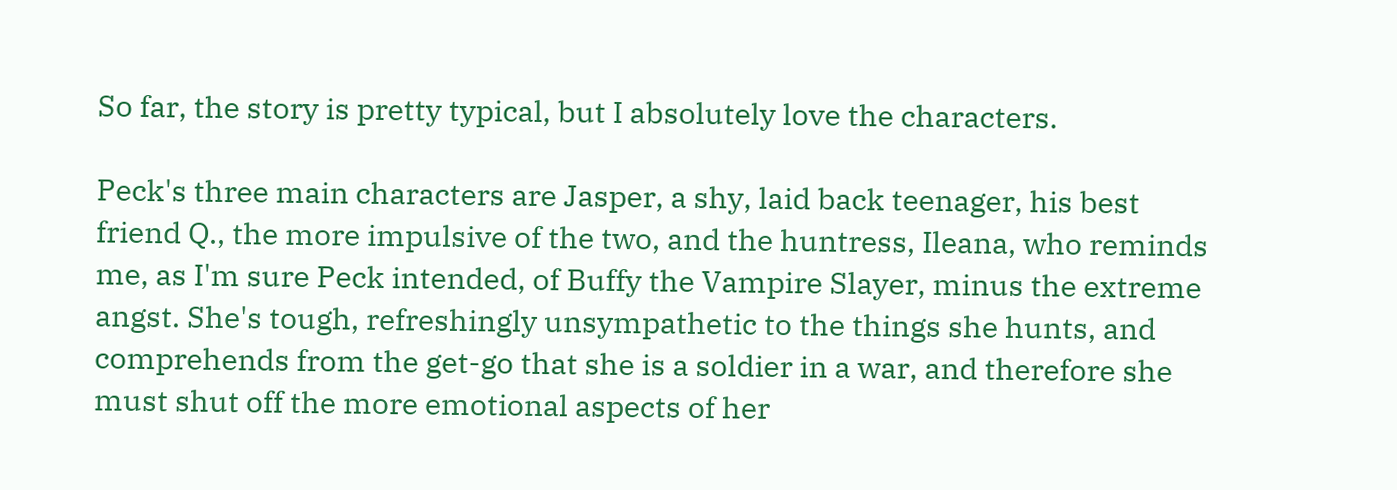So far, the story is pretty typical, but I absolutely love the characters.

Peck's three main characters are Jasper, a shy, laid back teenager, his best friend Q., the more impulsive of the two, and the huntress, Ileana, who reminds me, as I'm sure Peck intended, of Buffy the Vampire Slayer, minus the extreme angst. She's tough, refreshingly unsympathetic to the things she hunts, and comprehends from the get-go that she is a soldier in a war, and therefore she must shut off the more emotional aspects of her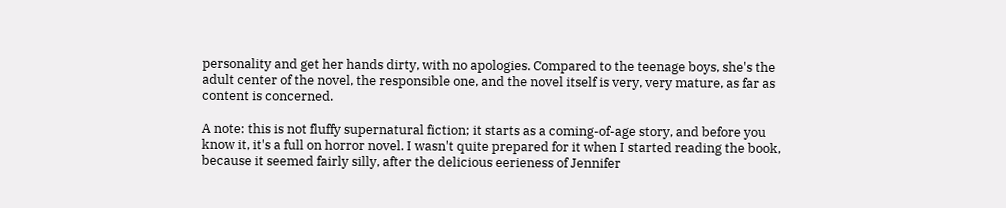personality and get her hands dirty, with no apologies. Compared to the teenage boys, she's the adult center of the novel, the responsible one, and the novel itself is very, very mature, as far as content is concerned.

A note: this is not fluffy supernatural fiction; it starts as a coming-of-age story, and before you know it, it's a full on horror novel. I wasn't quite prepared for it when I started reading the book, because it seemed fairly silly, after the delicious eerieness of Jennifer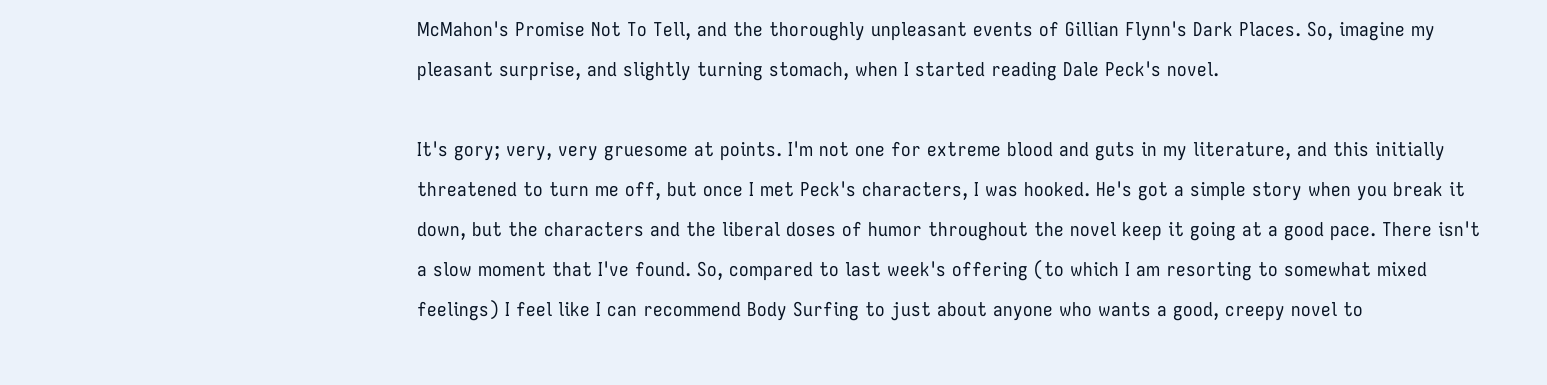McMahon's Promise Not To Tell, and the thoroughly unpleasant events of Gillian Flynn's Dark Places. So, imagine my pleasant surprise, and slightly turning stomach, when I started reading Dale Peck's novel.

It's gory; very, very gruesome at points. I'm not one for extreme blood and guts in my literature, and this initially threatened to turn me off, but once I met Peck's characters, I was hooked. He's got a simple story when you break it down, but the characters and the liberal doses of humor throughout the novel keep it going at a good pace. There isn't a slow moment that I've found. So, compared to last week's offering (to which I am resorting to somewhat mixed feelings) I feel like I can recommend Body Surfing to just about anyone who wants a good, creepy novel to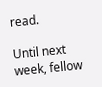read.

Until next week, fellow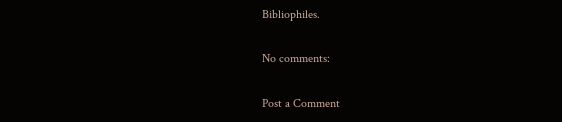Bibliophiles.

No comments:

Post a Comment